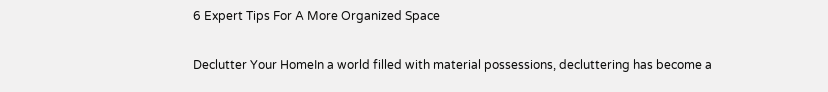6 Expert Tips For A More Organized Space

Declutter Your HomeIn a world filled with material possessions, decluttering has become a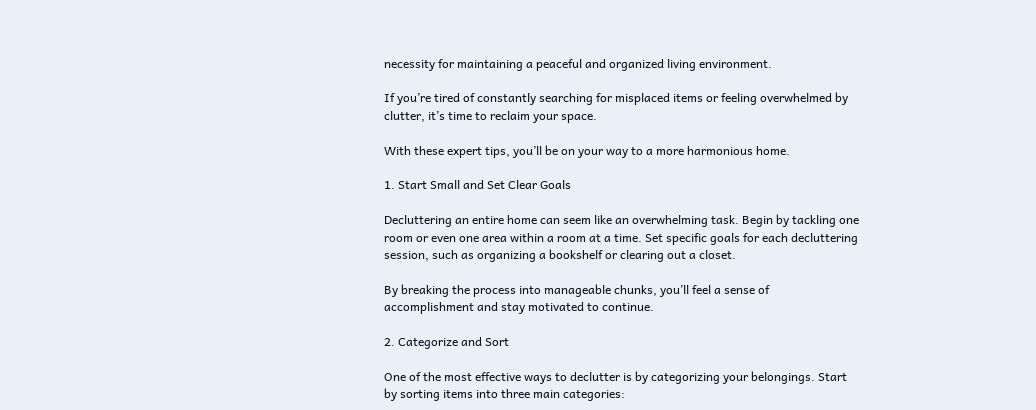necessity for maintaining a peaceful and organized living environment.

If you’re tired of constantly searching for misplaced items or feeling overwhelmed by clutter, it’s time to reclaim your space.

With these expert tips, you’ll be on your way to a more harmonious home.

1. Start Small and Set Clear Goals

Decluttering an entire home can seem like an overwhelming task. Begin by tackling one room or even one area within a room at a time. Set specific goals for each decluttering session, such as organizing a bookshelf or clearing out a closet.

By breaking the process into manageable chunks, you’ll feel a sense of accomplishment and stay motivated to continue.

2. Categorize and Sort

One of the most effective ways to declutter is by categorizing your belongings. Start by sorting items into three main categories: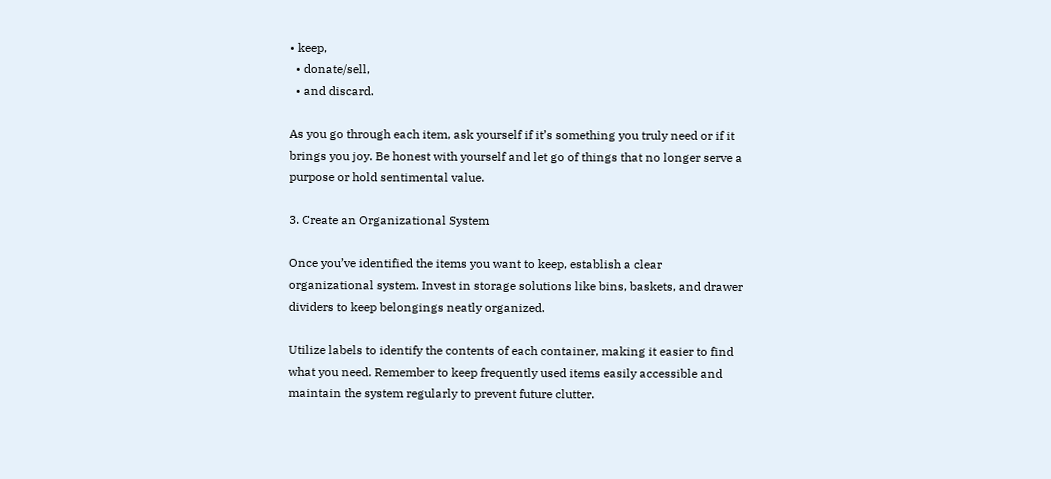• keep,
  • donate/sell,
  • and discard.

As you go through each item, ask yourself if it’s something you truly need or if it brings you joy. Be honest with yourself and let go of things that no longer serve a purpose or hold sentimental value.

3. Create an Organizational System

Once you’ve identified the items you want to keep, establish a clear organizational system. Invest in storage solutions like bins, baskets, and drawer dividers to keep belongings neatly organized.

Utilize labels to identify the contents of each container, making it easier to find what you need. Remember to keep frequently used items easily accessible and maintain the system regularly to prevent future clutter.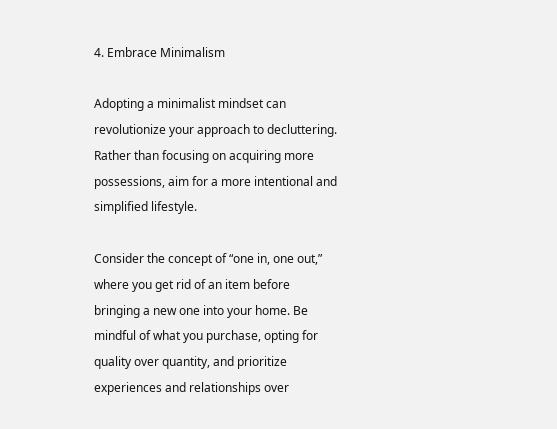4. Embrace Minimalism

Adopting a minimalist mindset can revolutionize your approach to decluttering. Rather than focusing on acquiring more possessions, aim for a more intentional and simplified lifestyle.

Consider the concept of “one in, one out,” where you get rid of an item before bringing a new one into your home. Be mindful of what you purchase, opting for quality over quantity, and prioritize experiences and relationships over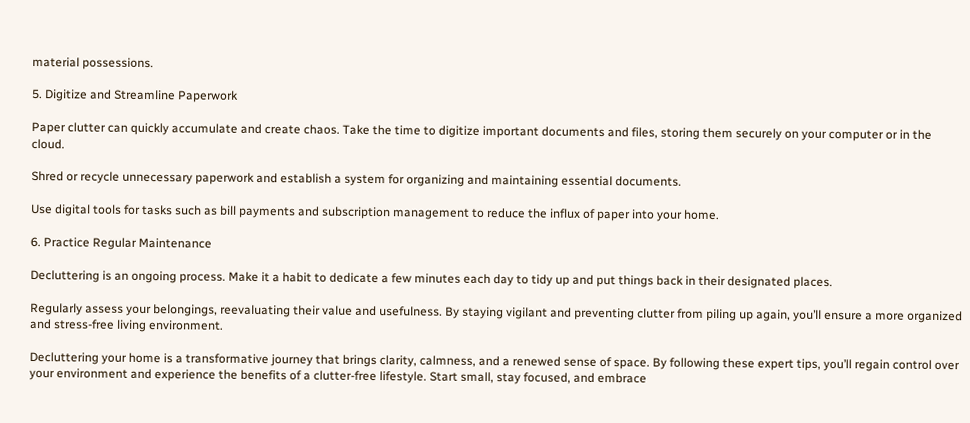material possessions.

5. Digitize and Streamline Paperwork

Paper clutter can quickly accumulate and create chaos. Take the time to digitize important documents and files, storing them securely on your computer or in the cloud.

Shred or recycle unnecessary paperwork and establish a system for organizing and maintaining essential documents.

Use digital tools for tasks such as bill payments and subscription management to reduce the influx of paper into your home.

6. Practice Regular Maintenance

Decluttering is an ongoing process. Make it a habit to dedicate a few minutes each day to tidy up and put things back in their designated places.

Regularly assess your belongings, reevaluating their value and usefulness. By staying vigilant and preventing clutter from piling up again, you’ll ensure a more organized and stress-free living environment.

Decluttering your home is a transformative journey that brings clarity, calmness, and a renewed sense of space. By following these expert tips, you’ll regain control over your environment and experience the benefits of a clutter-free lifestyle. Start small, stay focused, and embrace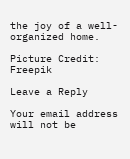the joy of a well-organized home.

Picture Credit: Freepik

Leave a Reply

Your email address will not be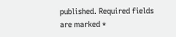published. Required fields are marked *